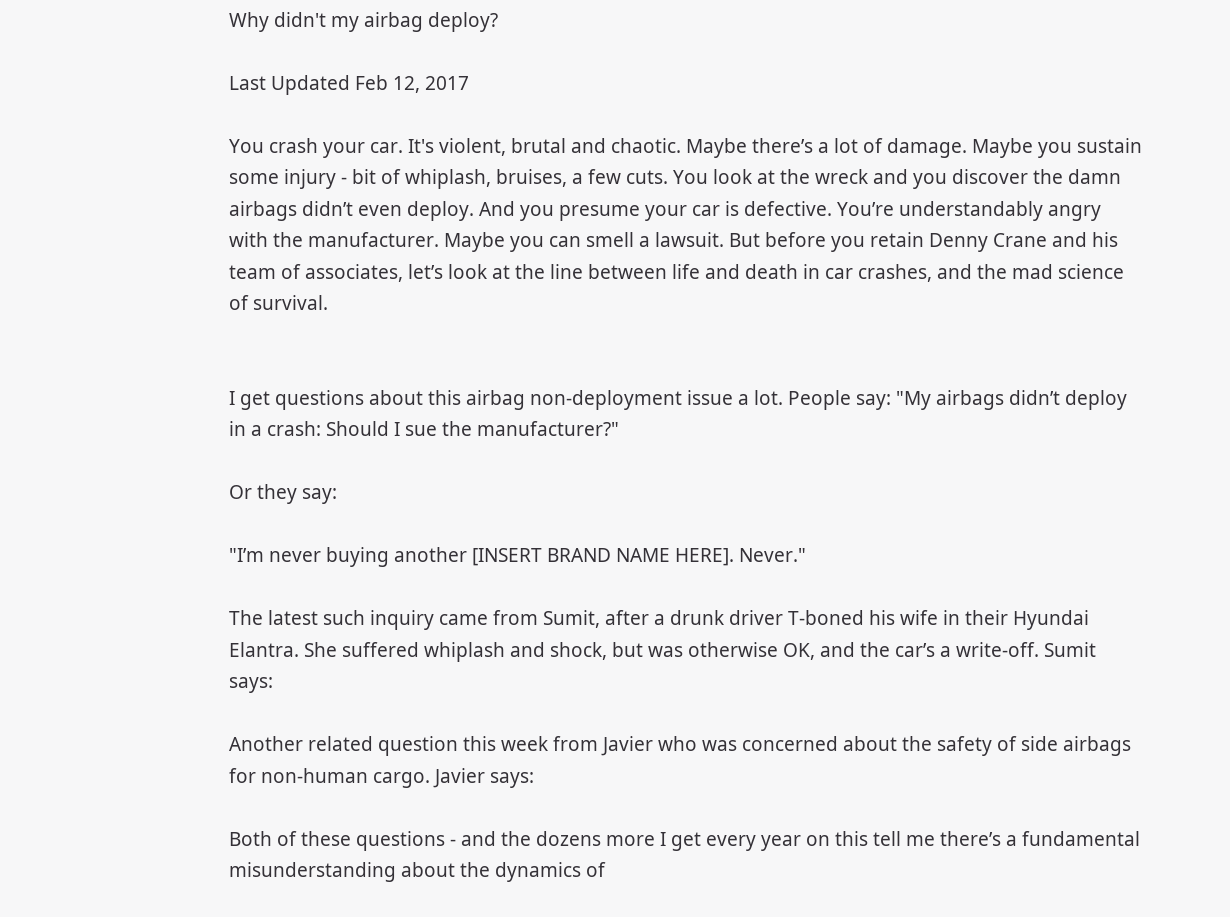Why didn't my airbag deploy?

Last Updated Feb 12, 2017

You crash your car. It's violent, brutal and chaotic. Maybe there’s a lot of damage. Maybe you sustain some injury - bit of whiplash, bruises, a few cuts. You look at the wreck and you discover the damn airbags didn’t even deploy. And you presume your car is defective. You’re understandably angry with the manufacturer. Maybe you can smell a lawsuit. But before you retain Denny Crane and his team of associates, let’s look at the line between life and death in car crashes, and the mad science of survival.


I get questions about this airbag non-deployment issue a lot. People say: "My airbags didn’t deploy in a crash: Should I sue the manufacturer?"

Or they say:

"I’m never buying another [INSERT BRAND NAME HERE]. Never."

The latest such inquiry came from Sumit, after a drunk driver T-boned his wife in their Hyundai Elantra. She suffered whiplash and shock, but was otherwise OK, and the car’s a write-off. Sumit says:

Another related question this week from Javier who was concerned about the safety of side airbags for non-human cargo. Javier says:

Both of these questions - and the dozens more I get every year on this tell me there’s a fundamental misunderstanding about the dynamics of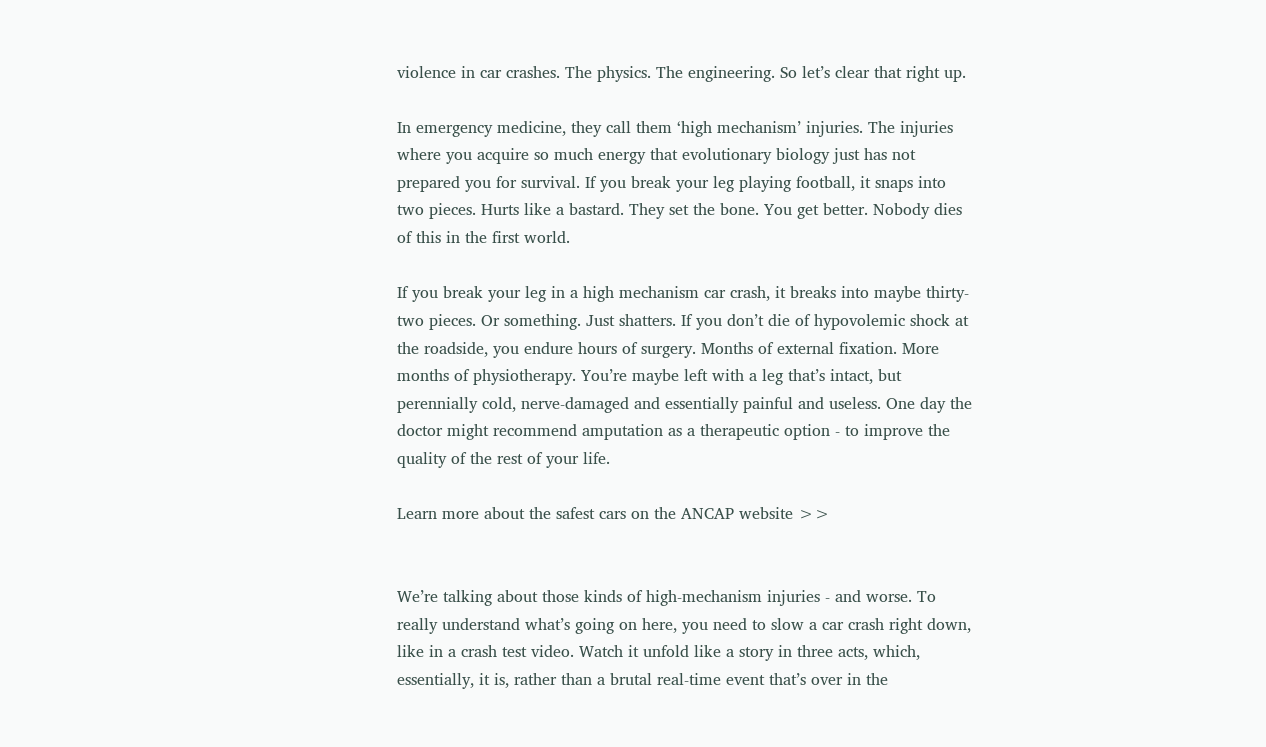violence in car crashes. The physics. The engineering. So let’s clear that right up.

In emergency medicine, they call them ‘high mechanism’ injuries. The injuries where you acquire so much energy that evolutionary biology just has not prepared you for survival. If you break your leg playing football, it snaps into two pieces. Hurts like a bastard. They set the bone. You get better. Nobody dies of this in the first world.

If you break your leg in a high mechanism car crash, it breaks into maybe thirty-two pieces. Or something. Just shatters. If you don’t die of hypovolemic shock at the roadside, you endure hours of surgery. Months of external fixation. More months of physiotherapy. You’re maybe left with a leg that’s intact, but perennially cold, nerve-damaged and essentially painful and useless. One day the doctor might recommend amputation as a therapeutic option - to improve the quality of the rest of your life.

Learn more about the safest cars on the ANCAP website >>


We’re talking about those kinds of high-mechanism injuries - and worse. To really understand what’s going on here, you need to slow a car crash right down, like in a crash test video. Watch it unfold like a story in three acts, which, essentially, it is, rather than a brutal real-time event that’s over in the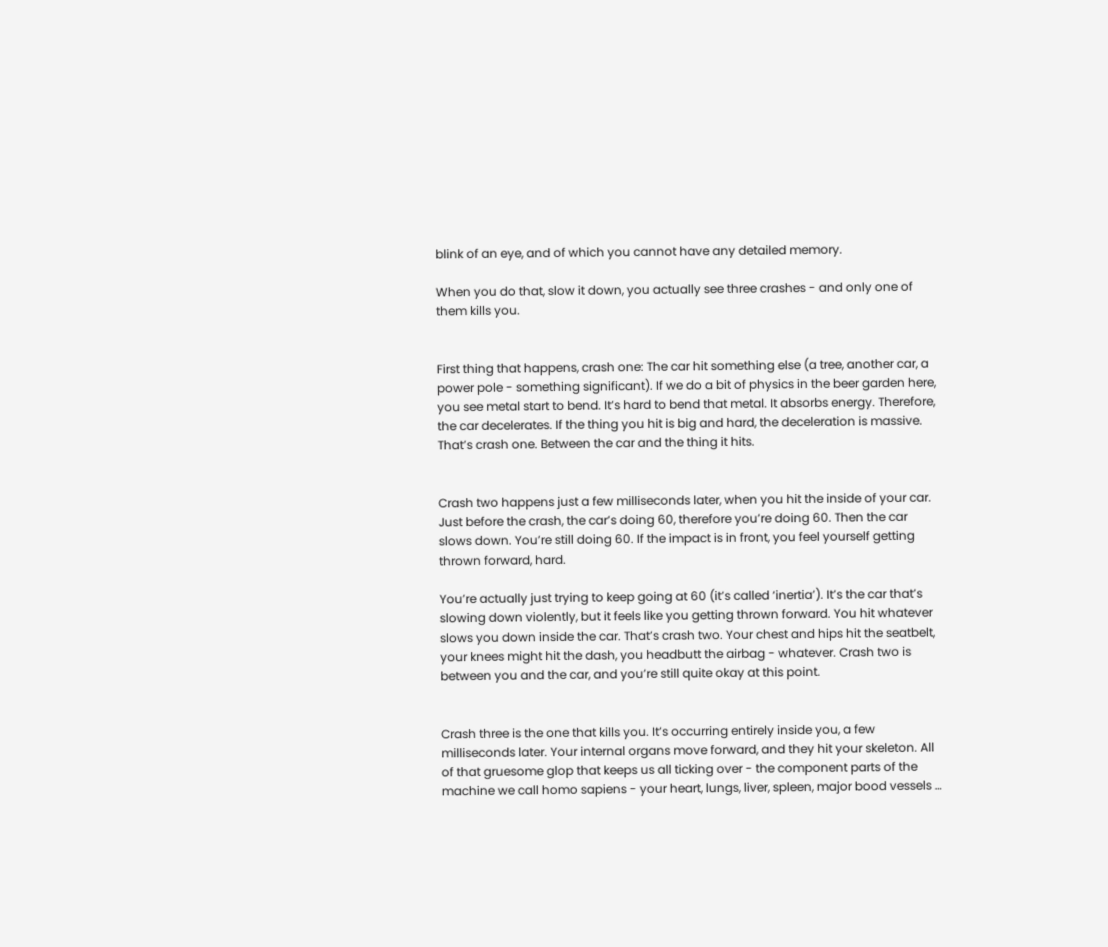blink of an eye, and of which you cannot have any detailed memory.

When you do that, slow it down, you actually see three crashes - and only one of them kills you.


First thing that happens, crash one: The car hit something else (a tree, another car, a power pole - something significant). If we do a bit of physics in the beer garden here, you see metal start to bend. It’s hard to bend that metal. It absorbs energy. Therefore, the car decelerates. If the thing you hit is big and hard, the deceleration is massive. That’s crash one. Between the car and the thing it hits.


Crash two happens just a few milliseconds later, when you hit the inside of your car. Just before the crash, the car’s doing 60, therefore you’re doing 60. Then the car slows down. You’re still doing 60. If the impact is in front, you feel yourself getting thrown forward, hard.

You’re actually just trying to keep going at 60 (it’s called ‘inertia’). It’s the car that’s slowing down violently, but it feels like you getting thrown forward. You hit whatever slows you down inside the car. That’s crash two. Your chest and hips hit the seatbelt, your knees might hit the dash, you headbutt the airbag - whatever. Crash two is between you and the car, and you’re still quite okay at this point.


Crash three is the one that kills you. It’s occurring entirely inside you, a few milliseconds later. Your internal organs move forward, and they hit your skeleton. All of that gruesome glop that keeps us all ticking over - the component parts of the machine we call homo sapiens - your heart, lungs, liver, spleen, major bood vessels …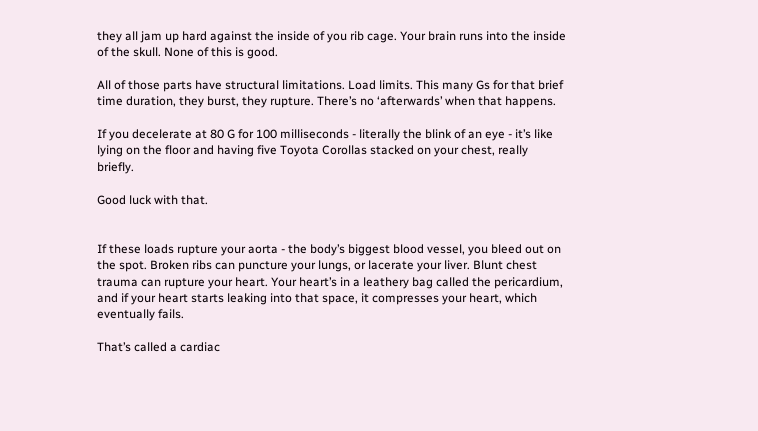they all jam up hard against the inside of you rib cage. Your brain runs into the inside of the skull. None of this is good.

All of those parts have structural limitations. Load limits. This many Gs for that brief time duration, they burst, they rupture. There’s no ‘afterwards’ when that happens.

If you decelerate at 80 G for 100 milliseconds - literally the blink of an eye - it’s like lying on the floor and having five Toyota Corollas stacked on your chest, really briefly.

Good luck with that.


If these loads rupture your aorta - the body’s biggest blood vessel, you bleed out on the spot. Broken ribs can puncture your lungs, or lacerate your liver. Blunt chest trauma can rupture your heart. Your heart’s in a leathery bag called the pericardium, and if your heart starts leaking into that space, it compresses your heart, which eventually fails.

That’s called a cardiac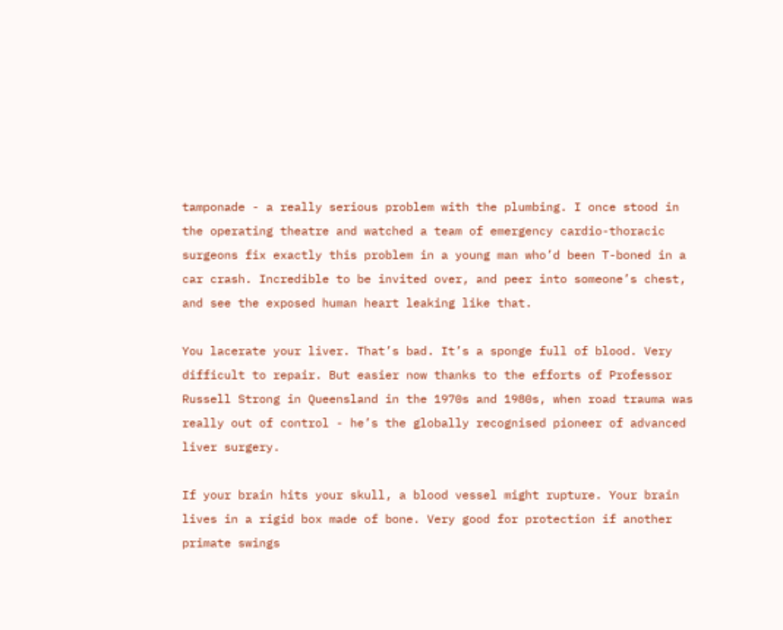tamponade - a really serious problem with the plumbing. I once stood in the operating theatre and watched a team of emergency cardio-thoracic surgeons fix exactly this problem in a young man who’d been T-boned in a car crash. Incredible to be invited over, and peer into someone’s chest, and see the exposed human heart leaking like that.

You lacerate your liver. That’s bad. It’s a sponge full of blood. Very difficult to repair. But easier now thanks to the efforts of Professor Russell Strong in Queensland in the 1970s and 1980s, when road trauma was really out of control - he’s the globally recognised pioneer of advanced liver surgery.

If your brain hits your skull, a blood vessel might rupture. Your brain lives in a rigid box made of bone. Very good for protection if another primate swings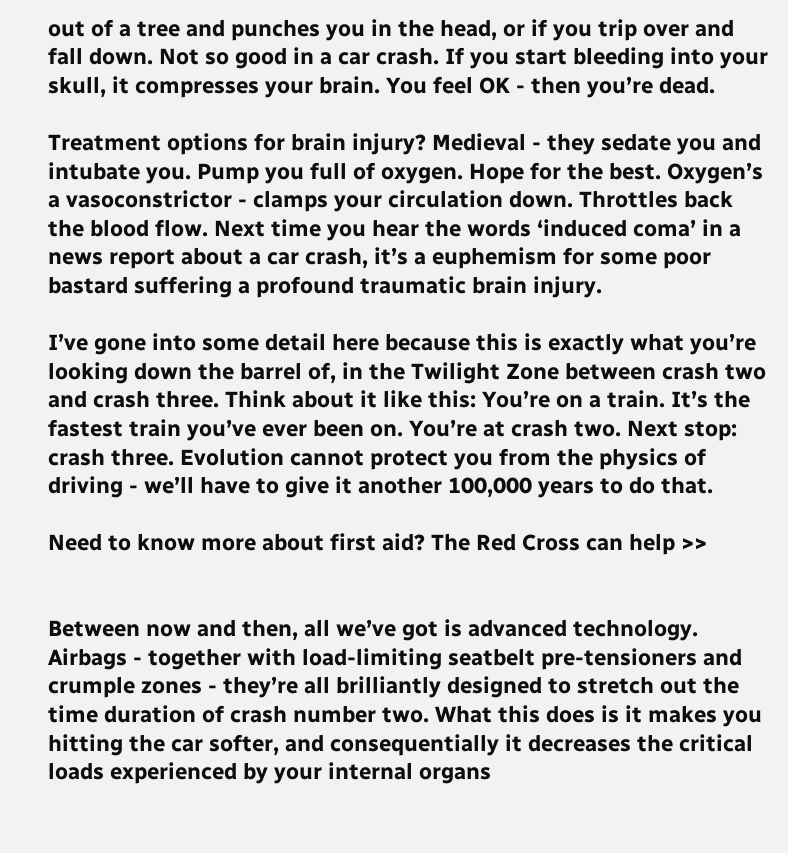out of a tree and punches you in the head, or if you trip over and fall down. Not so good in a car crash. If you start bleeding into your skull, it compresses your brain. You feel OK - then you’re dead.

Treatment options for brain injury? Medieval - they sedate you and intubate you. Pump you full of oxygen. Hope for the best. Oxygen’s a vasoconstrictor - clamps your circulation down. Throttles back the blood flow. Next time you hear the words ‘induced coma’ in a news report about a car crash, it’s a euphemism for some poor bastard suffering a profound traumatic brain injury.

I’ve gone into some detail here because this is exactly what you’re looking down the barrel of, in the Twilight Zone between crash two and crash three. Think about it like this: You’re on a train. It’s the fastest train you’ve ever been on. You’re at crash two. Next stop: crash three. Evolution cannot protect you from the physics of driving - we’ll have to give it another 100,000 years to do that.

Need to know more about first aid? The Red Cross can help >>


Between now and then, all we’ve got is advanced technology. Airbags - together with load-limiting seatbelt pre-tensioners and crumple zones - they’re all brilliantly designed to stretch out the time duration of crash number two. What this does is it makes you hitting the car softer, and consequentially it decreases the critical loads experienced by your internal organs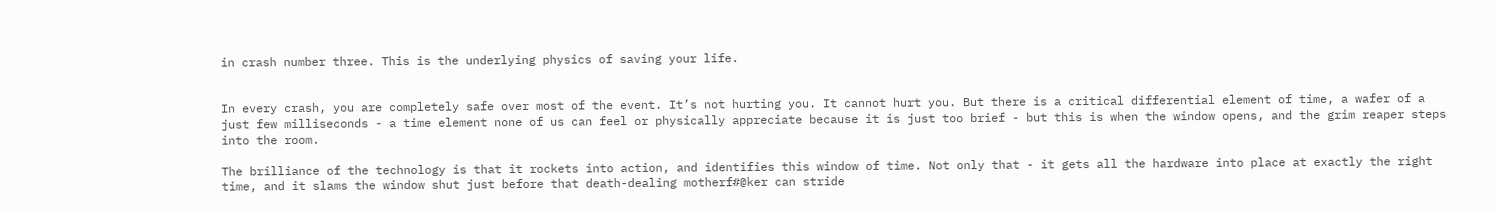in crash number three. This is the underlying physics of saving your life.


In every crash, you are completely safe over most of the event. It’s not hurting you. It cannot hurt you. But there is a critical differential element of time, a wafer of a just few milliseconds - a time element none of us can feel or physically appreciate because it is just too brief - but this is when the window opens, and the grim reaper steps into the room.

The brilliance of the technology is that it rockets into action, and identifies this window of time. Not only that - it gets all the hardware into place at exactly the right time, and it slams the window shut just before that death-dealing motherf#@ker can stride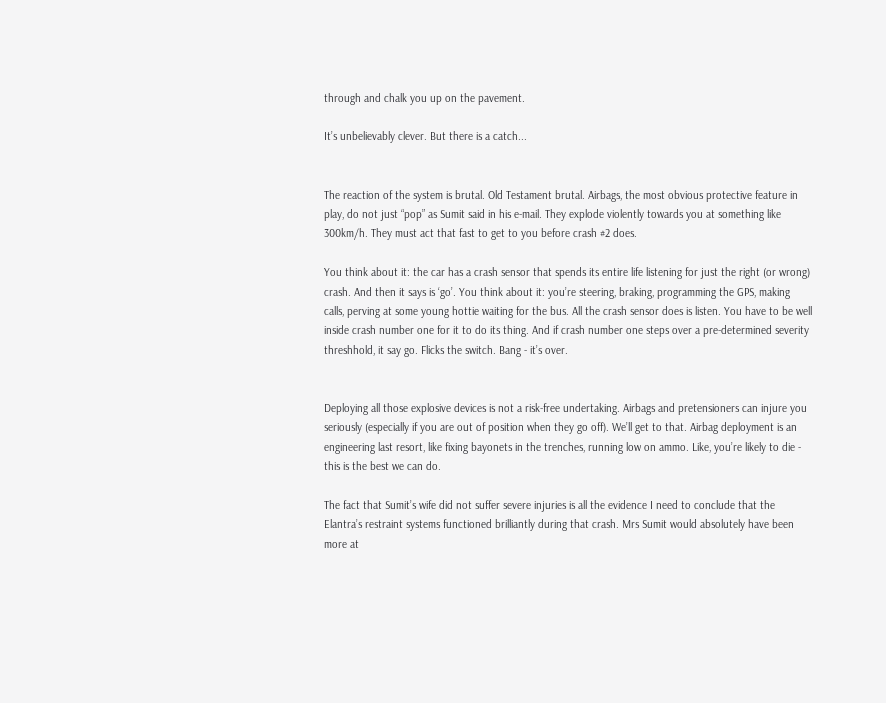through and chalk you up on the pavement.

It’s unbelievably clever. But there is a catch...


The reaction of the system is brutal. Old Testament brutal. Airbags, the most obvious protective feature in play, do not just “pop” as Sumit said in his e-mail. They explode violently towards you at something like 300km/h. They must act that fast to get to you before crash #2 does.

You think about it: the car has a crash sensor that spends its entire life listening for just the right (or wrong) crash. And then it says is ‘go’. You think about it: you’re steering, braking, programming the GPS, making calls, perving at some young hottie waiting for the bus. All the crash sensor does is listen. You have to be well inside crash number one for it to do its thing. And if crash number one steps over a pre-determined severity threshhold, it say go. Flicks the switch. Bang - it’s over.


Deploying all those explosive devices is not a risk-free undertaking. Airbags and pretensioners can injure you seriously (especially if you are out of position when they go off). We’ll get to that. Airbag deployment is an engineering last resort, like fixing bayonets in the trenches, running low on ammo. Like, you’re likely to die - this is the best we can do.

The fact that Sumit’s wife did not suffer severe injuries is all the evidence I need to conclude that the Elantra’s restraint systems functioned brilliantly during that crash. Mrs Sumit would absolutely have been more at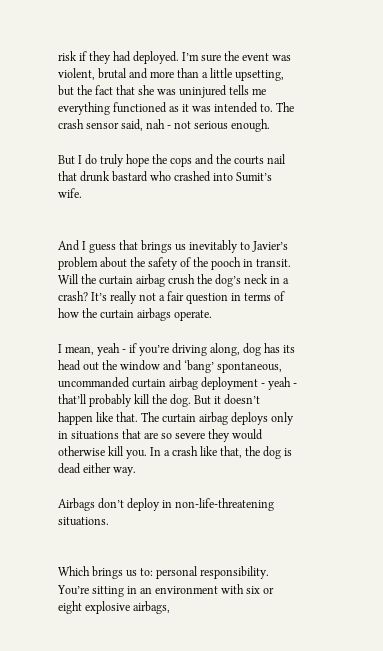risk if they had deployed. I’m sure the event was violent, brutal and more than a little upsetting, but the fact that she was uninjured tells me everything functioned as it was intended to. The crash sensor said, nah - not serious enough.

But I do truly hope the cops and the courts nail that drunk bastard who crashed into Sumit’s wife.


And I guess that brings us inevitably to Javier’s problem about the safety of the pooch in transit. Will the curtain airbag crush the dog’s neck in a crash? It’s really not a fair question in terms of how the curtain airbags operate.

I mean, yeah - if you’re driving along, dog has its head out the window and ‘bang’ spontaneous, uncommanded curtain airbag deployment - yeah - that’ll probably kill the dog. But it doesn’t happen like that. The curtain airbag deploys only in situations that are so severe they would otherwise kill you. In a crash like that, the dog is dead either way.

Airbags don’t deploy in non-life-threatening situations.


Which brings us to: personal responsibility. You’re sitting in an environment with six or eight explosive airbags,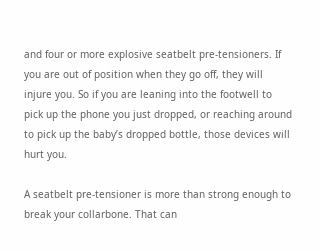and four or more explosive seatbelt pre-tensioners. If you are out of position when they go off, they will injure you. So if you are leaning into the footwell to pick up the phone you just dropped, or reaching around to pick up the baby’s dropped bottle, those devices will hurt you.

A seatbelt pre-tensioner is more than strong enough to break your collarbone. That can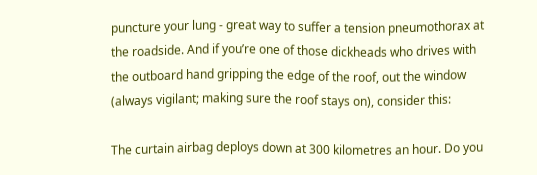puncture your lung - great way to suffer a tension pneumothorax at the roadside. And if you’re one of those dickheads who drives with the outboard hand gripping the edge of the roof, out the window (always vigilant; making sure the roof stays on), consider this:

The curtain airbag deploys down at 300 kilometres an hour. Do you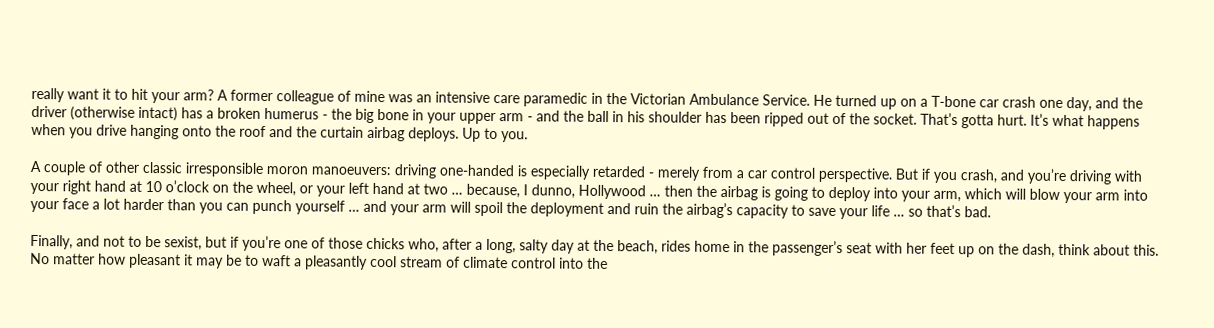really want it to hit your arm? A former colleague of mine was an intensive care paramedic in the Victorian Ambulance Service. He turned up on a T-bone car crash one day, and the driver (otherwise intact) has a broken humerus - the big bone in your upper arm - and the ball in his shoulder has been ripped out of the socket. That’s gotta hurt. It’s what happens when you drive hanging onto the roof and the curtain airbag deploys. Up to you.

A couple of other classic irresponsible moron manoeuvers: driving one-handed is especially retarded - merely from a car control perspective. But if you crash, and you’re driving with your right hand at 10 o’clock on the wheel, or your left hand at two … because, I dunno, Hollywood … then the airbag is going to deploy into your arm, which will blow your arm into your face a lot harder than you can punch yourself … and your arm will spoil the deployment and ruin the airbag’s capacity to save your life … so that’s bad.

Finally, and not to be sexist, but if you’re one of those chicks who, after a long, salty day at the beach, rides home in the passenger’s seat with her feet up on the dash, think about this. No matter how pleasant it may be to waft a pleasantly cool stream of climate control into the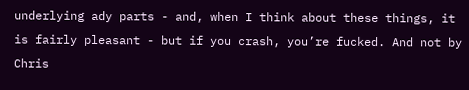underlying ady parts - and, when I think about these things, it is fairly pleasant - but if you crash, you’re fucked. And not by Chris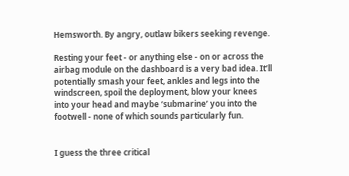Hemsworth. By angry, outlaw bikers seeking revenge.

Resting your feet - or anything else - on or across the airbag module on the dashboard is a very bad idea. It’ll potentially smash your feet, ankles and legs into the windscreen, spoil the deployment, blow your knees into your head and maybe ‘submarine’ you into the footwell - none of which sounds particularly fun.


I guess the three critical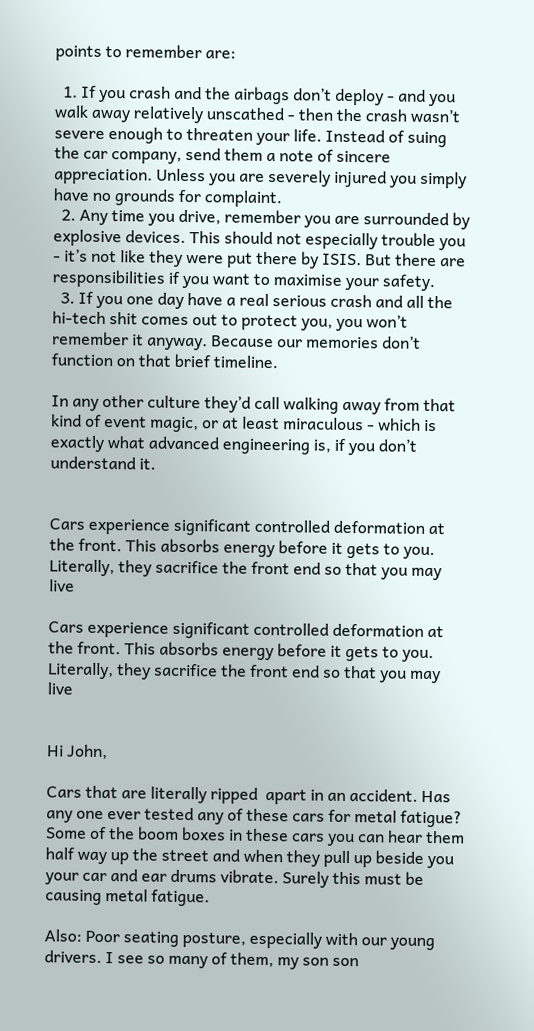points to remember are:

  1. If you crash and the airbags don’t deploy - and you walk away relatively unscathed - then the crash wasn’t severe enough to threaten your life. Instead of suing the car company, send them a note of sincere appreciation. Unless you are severely injured you simply have no grounds for complaint.
  2. Any time you drive, remember you are surrounded by explosive devices. This should not especially trouble you - it’s not like they were put there by ISIS. But there are responsibilities if you want to maximise your safety.
  3. If you one day have a real serious crash and all the hi-tech shit comes out to protect you, you won’t remember it anyway. Because our memories don’t function on that brief timeline.

In any other culture they’d call walking away from that kind of event magic, or at least miraculous - which is exactly what advanced engineering is, if you don’t understand it.


Cars experience significant controlled deformation at the front. This absorbs energy before it gets to you. Literally, they sacrifice the front end so that you may live

Cars experience significant controlled deformation at the front. This absorbs energy before it gets to you. Literally, they sacrifice the front end so that you may live


Hi John,

Cars that are literally ripped  apart in an accident. Has any one ever tested any of these cars for metal fatigue? Some of the boom boxes in these cars you can hear them half way up the street and when they pull up beside you your car and ear drums vibrate. Surely this must be causing metal fatigue.

Also: Poor seating posture, especially with our young drivers. I see so many of them, my son son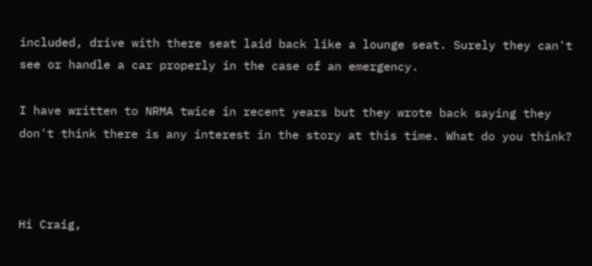included, drive with there seat laid back like a lounge seat. Surely they can't see or handle a car properly in the case of an emergency.

I have written to NRMA twice in recent years but they wrote back saying they don't think there is any interest in the story at this time. What do you think?



Hi Craig,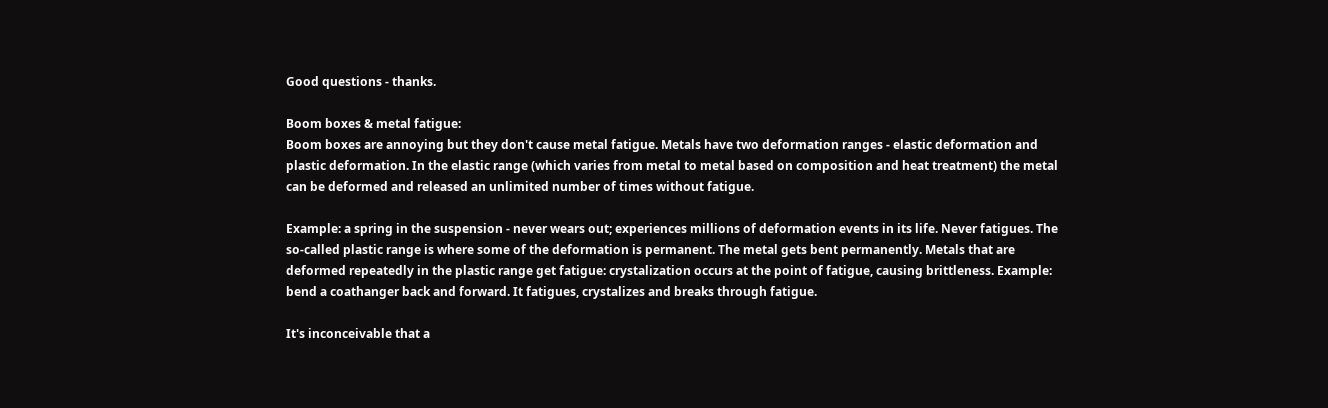Good questions - thanks.

Boom boxes & metal fatigue:
Boom boxes are annoying but they don't cause metal fatigue. Metals have two deformation ranges - elastic deformation and plastic deformation. In the elastic range (which varies from metal to metal based on composition and heat treatment) the metal can be deformed and released an unlimited number of times without fatigue.

Example: a spring in the suspension - never wears out; experiences millions of deformation events in its life. Never fatigues. The so-called plastic range is where some of the deformation is permanent. The metal gets bent permanently. Metals that are deformed repeatedly in the plastic range get fatigue: crystalization occurs at the point of fatigue, causing brittleness. Example: bend a coathanger back and forward. It fatigues, crystalizes and breaks through fatigue.

It's inconceivable that a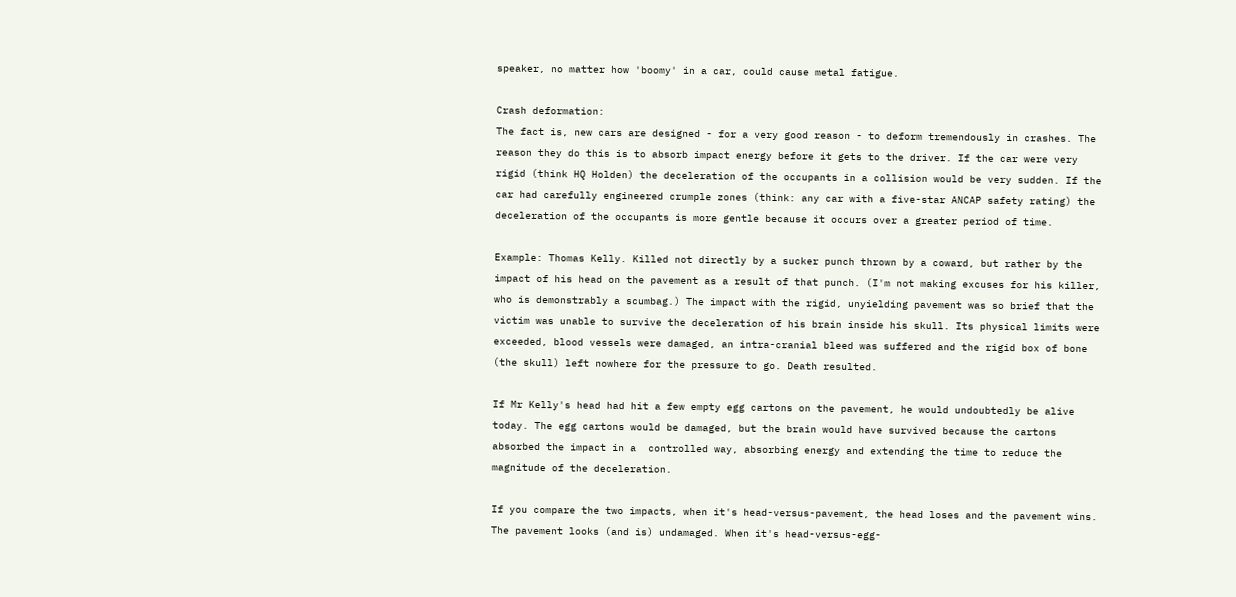speaker, no matter how 'boomy' in a car, could cause metal fatigue.

Crash deformation:
The fact is, new cars are designed - for a very good reason - to deform tremendously in crashes. The reason they do this is to absorb impact energy before it gets to the driver. If the car were very rigid (think HQ Holden) the deceleration of the occupants in a collision would be very sudden. If the car had carefully engineered crumple zones (think: any car with a five-star ANCAP safety rating) the deceleration of the occupants is more gentle because it occurs over a greater period of time.

Example: Thomas Kelly. Killed not directly by a sucker punch thrown by a coward, but rather by the impact of his head on the pavement as a result of that punch. (I'm not making excuses for his killer, who is demonstrably a scumbag.) The impact with the rigid, unyielding pavement was so brief that the victim was unable to survive the deceleration of his brain inside his skull. Its physical limits were exceeded, blood vessels were damaged, an intra-cranial bleed was suffered and the rigid box of bone (the skull) left nowhere for the pressure to go. Death resulted.

If Mr Kelly's head had hit a few empty egg cartons on the pavement, he would undoubtedly be alive today. The egg cartons would be damaged, but the brain would have survived because the cartons absorbed the impact in a  controlled way, absorbing energy and extending the time to reduce the magnitude of the deceleration.

If you compare the two impacts, when it's head-versus-pavement, the head loses and the pavement wins. The pavement looks (and is) undamaged. When it's head-versus-egg-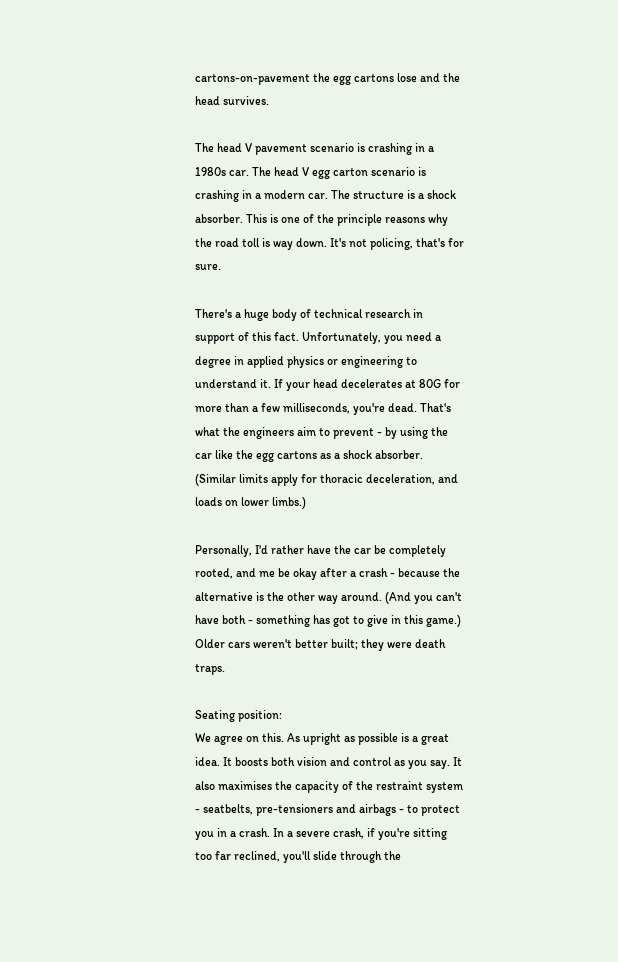cartons-on-pavement the egg cartons lose and the head survives.

The head V pavement scenario is crashing in a 1980s car. The head V egg carton scenario is crashing in a modern car. The structure is a shock absorber. This is one of the principle reasons why the road toll is way down. It's not policing, that's for sure.

There's a huge body of technical research in support of this fact. Unfortunately, you need a degree in applied physics or engineering to understand it. If your head decelerates at 80G for more than a few milliseconds, you're dead. That's what the engineers aim to prevent - by using the car like the egg cartons as a shock absorber. (Similar limits apply for thoracic deceleration, and loads on lower limbs.)

Personally, I'd rather have the car be completely rooted, and me be okay after a crash - because the alternative is the other way around. (And you can't have both - something has got to give in this game.) Older cars weren't better built; they were death traps.

Seating position:
We agree on this. As upright as possible is a great idea. It boosts both vision and control as you say. It also maximises the capacity of the restraint system - seatbelts, pre-tensioners and airbags - to protect you in a crash. In a severe crash, if you're sitting too far reclined, you'll slide through the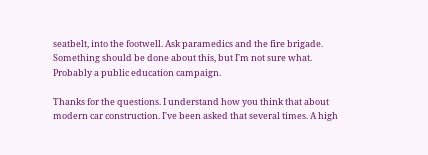seatbelt, into the footwell. Ask paramedics and the fire brigade. Something should be done about this, but I'm not sure what. Probably a public education campaign.

Thanks for the questions. I understand how you think that about modern car construction. I've been asked that several times. A high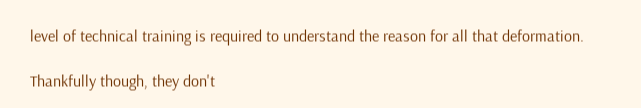level of technical training is required to understand the reason for all that deformation.

Thankfully though, they don't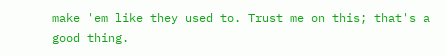make 'em like they used to. Trust me on this; that's a good thing.